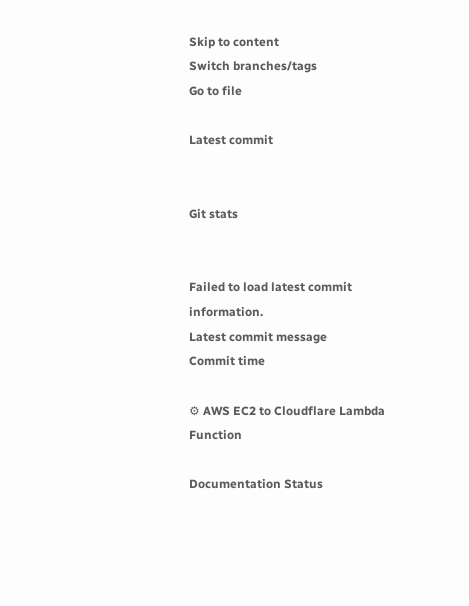Skip to content
Switch branches/tags
Go to file

Latest commit


Git stats


Failed to load latest commit information.
Latest commit message
Commit time

⚙ AWS EC2 to Cloudflare Lambda Function

Documentation Status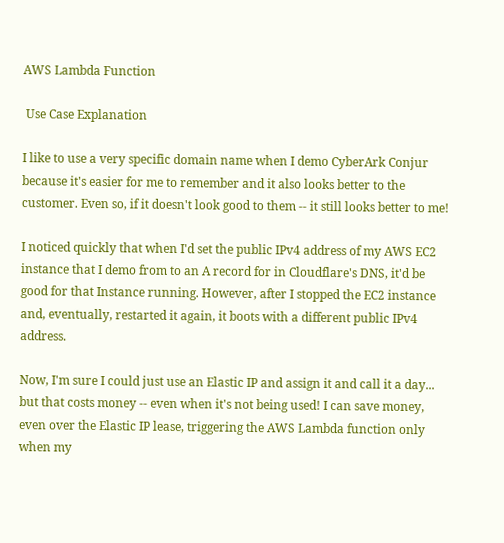AWS Lambda Function

 Use Case Explanation

I like to use a very specific domain name when I demo CyberArk Conjur because it's easier for me to remember and it also looks better to the customer. Even so, if it doesn't look good to them -- it still looks better to me!

I noticed quickly that when I'd set the public IPv4 address of my AWS EC2 instance that I demo from to an A record for in Cloudflare's DNS, it'd be good for that Instance running. However, after I stopped the EC2 instance and, eventually, restarted it again, it boots with a different public IPv4 address.

Now, I'm sure I could just use an Elastic IP and assign it and call it a day... but that costs money -- even when it's not being used! I can save money, even over the Elastic IP lease, triggering the AWS Lambda function only when my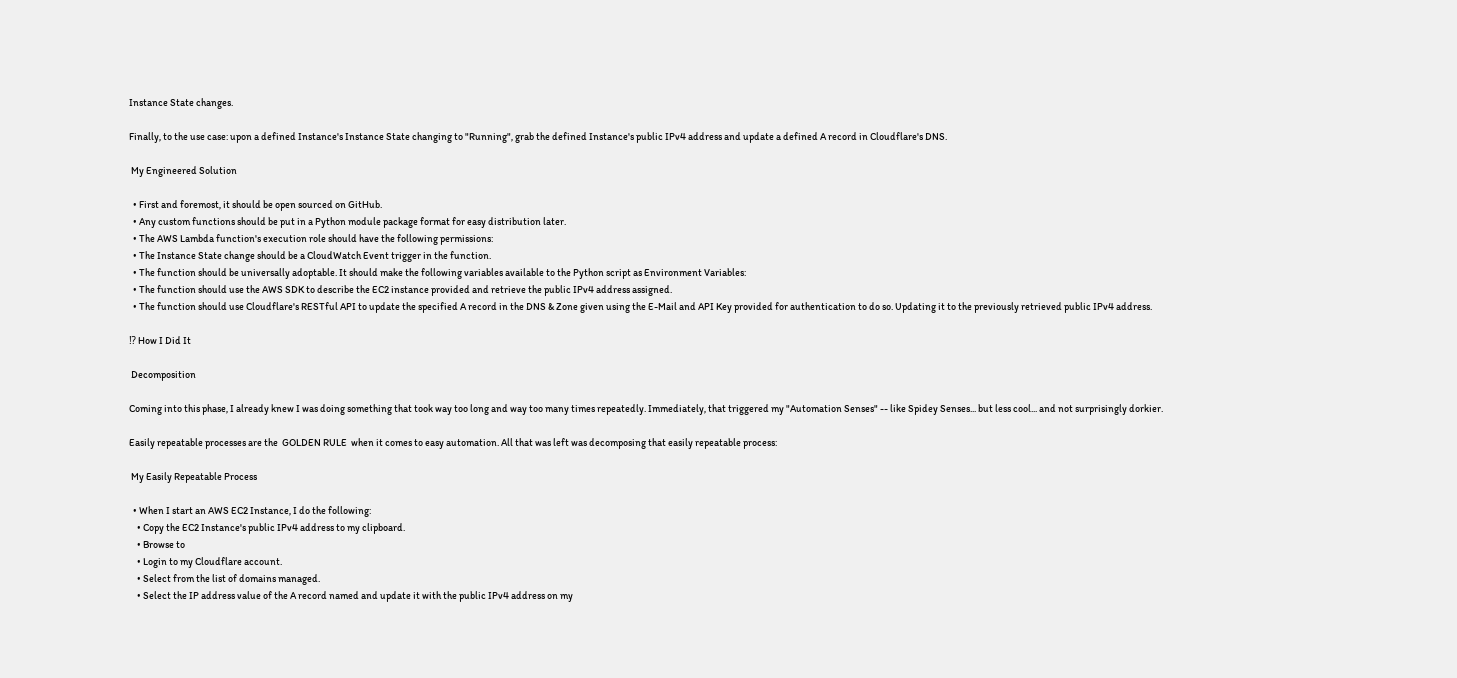Instance State changes.

Finally, to the use case: upon a defined Instance's Instance State changing to "Running", grab the defined Instance's public IPv4 address and update a defined A record in Cloudflare's DNS.

 My Engineered Solution

  • First and foremost, it should be open sourced on GitHub.
  • Any custom functions should be put in a Python module package format for easy distribution later.
  • The AWS Lambda function's execution role should have the following permissions:
  • The Instance State change should be a CloudWatch Event trigger in the function.
  • The function should be universally adoptable. It should make the following variables available to the Python script as Environment Variables:
  • The function should use the AWS SDK to describe the EC2 instance provided and retrieve the public IPv4 address assigned.
  • The function should use Cloudflare's RESTful API to update the specified A record in the DNS & Zone given using the E-Mail and API Key provided for authentication to do so. Updating it to the previously retrieved public IPv4 address.

⁉ How I Did It

 Decomposition

Coming into this phase, I already knew I was doing something that took way too long and way too many times repeatedly. Immediately, that triggered my "Automation Senses" -- like Spidey Senses... but less cool... and not surprisingly dorkier.

Easily repeatable processes are the  GOLDEN RULE  when it comes to easy automation. All that was left was decomposing that easily repeatable process:

 My Easily Repeatable Process

  • When I start an AWS EC2 Instance, I do the following:
    • Copy the EC2 Instance's public IPv4 address to my clipboard.
    • Browse to
    • Login to my Cloudflare account.
    • Select from the list of domains managed.
    • Select the IP address value of the A record named and update it with the public IPv4 address on my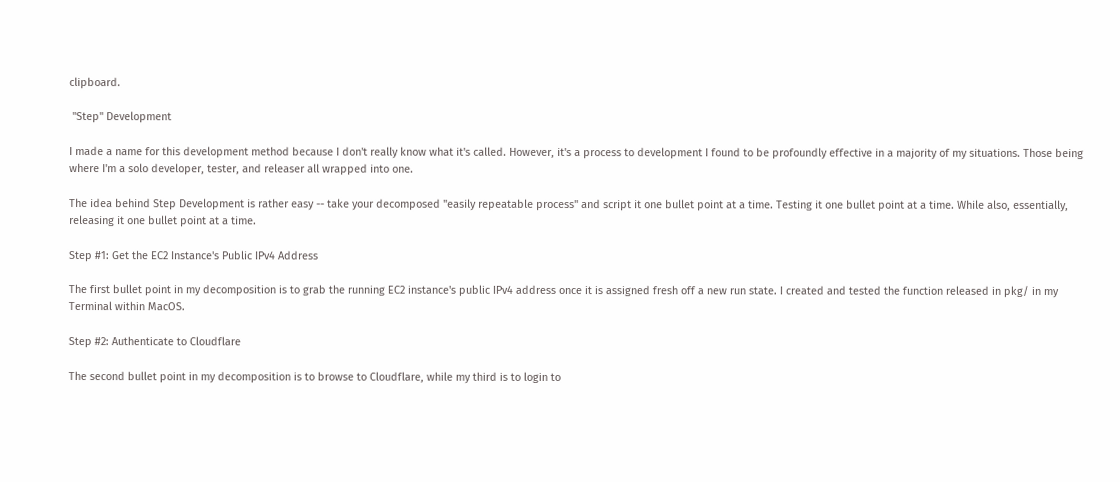clipboard.

 "Step" Development

I made a name for this development method because I don't really know what it's called. However, it's a process to development I found to be profoundly effective in a majority of my situations. Those being where I'm a solo developer, tester, and releaser all wrapped into one.

The idea behind Step Development is rather easy -- take your decomposed "easily repeatable process" and script it one bullet point at a time. Testing it one bullet point at a time. While also, essentially, releasing it one bullet point at a time.

Step #1: Get the EC2 Instance's Public IPv4 Address

The first bullet point in my decomposition is to grab the running EC2 instance's public IPv4 address once it is assigned fresh off a new run state. I created and tested the function released in pkg/ in my Terminal within MacOS.

Step #2: Authenticate to Cloudflare

The second bullet point in my decomposition is to browse to Cloudflare, while my third is to login to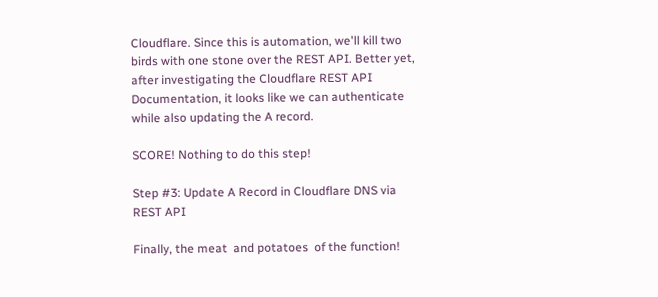Cloudflare. Since this is automation, we'll kill two birds with one stone over the REST API. Better yet, after investigating the Cloudflare REST API Documentation, it looks like we can authenticate while also updating the A record.

SCORE! Nothing to do this step!

Step #3: Update A Record in Cloudflare DNS via REST API

Finally, the meat  and potatoes  of the function!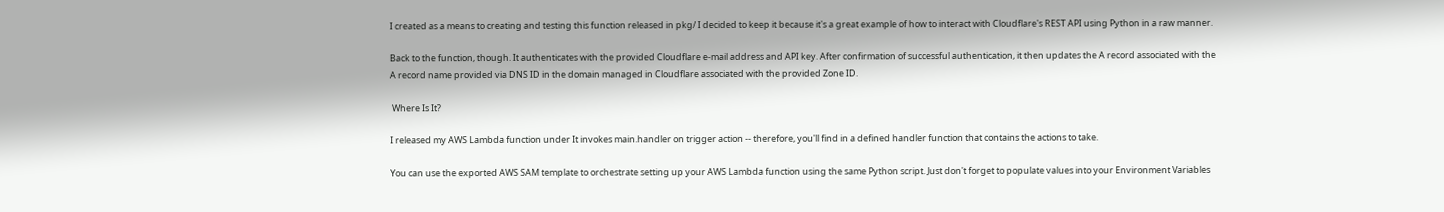I created as a means to creating and testing this function released in pkg/ I decided to keep it because it's a great example of how to interact with Cloudflare's REST API using Python in a raw manner.

Back to the function, though. It authenticates with the provided Cloudflare e-mail address and API key. After confirmation of successful authentication, it then updates the A record associated with the A record name provided via DNS ID in the domain managed in Cloudflare associated with the provided Zone ID.

 Where Is It?

I released my AWS Lambda function under It invokes main.handler on trigger action -- therefore, you'll find in a defined handler function that contains the actions to take.

You can use the exported AWS SAM template to orchestrate setting up your AWS Lambda function using the same Python script. Just don't forget to populate values into your Environment Variables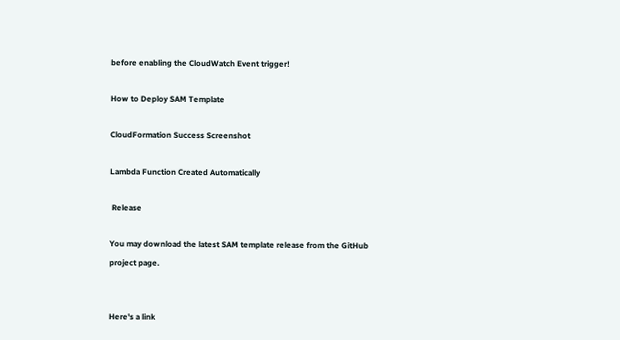before enabling the CloudWatch Event trigger!

How to Deploy SAM Template

CloudFormation Success Screenshot

Lambda Function Created Automatically

 Release

You may download the latest SAM template release from the GitHub project page.


Here's a link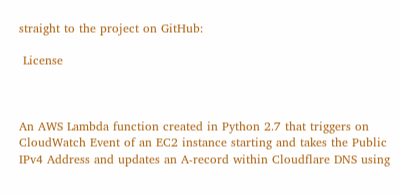straight to the project on GitHub:

 License



An AWS Lambda function created in Python 2.7 that triggers on CloudWatch Event of an EC2 instance starting and takes the Public IPv4 Address and updates an A-record within Cloudflare DNS using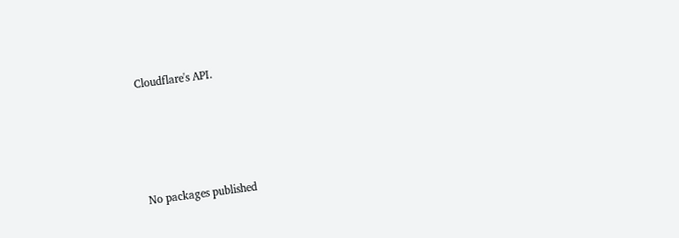Cloudflare's API.





No packages published